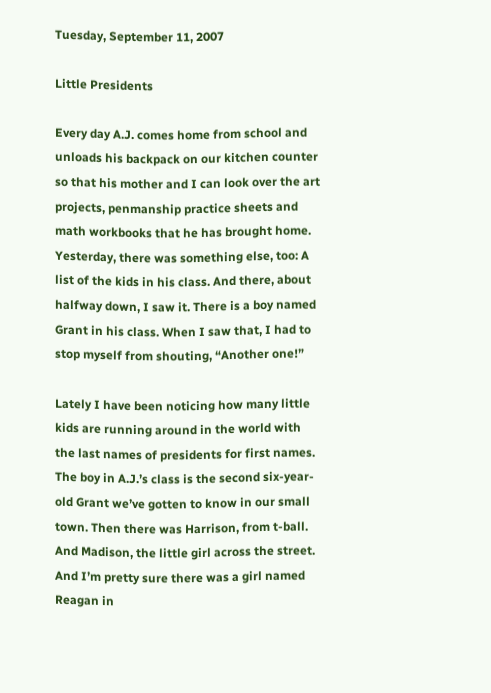Tuesday, September 11, 2007

Little Presidents

Every day A.J. comes home from school and unloads his backpack on our kitchen counter so that his mother and I can look over the art projects, penmanship practice sheets and math workbooks that he has brought home. Yesterday, there was something else, too: A list of the kids in his class. And there, about halfway down, I saw it. There is a boy named Grant in his class. When I saw that, I had to stop myself from shouting, “Another one!”

Lately I have been noticing how many little kids are running around in the world with the last names of presidents for first names. The boy in A.J.’s class is the second six-year-old Grant we’ve gotten to know in our small town. Then there was Harrison, from t-ball. And Madison, the little girl across the street. And I’m pretty sure there was a girl named Reagan in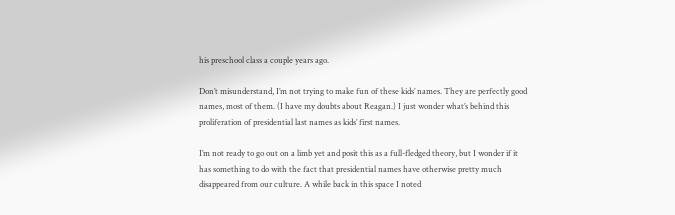his preschool class a couple years ago.

Don’t misunderstand, I’m not trying to make fun of these kids’ names. They are perfectly good names, most of them. (I have my doubts about Reagan.) I just wonder what’s behind this proliferation of presidential last names as kids’ first names.

I’m not ready to go out on a limb yet and posit this as a full-fledged theory, but I wonder if it has something to do with the fact that presidential names have otherwise pretty much disappeared from our culture. A while back in this space I noted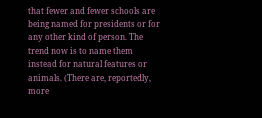that fewer and fewer schools are being named for presidents or for any other kind of person. The trend now is to name them instead for natural features or animals. (There are, reportedly, more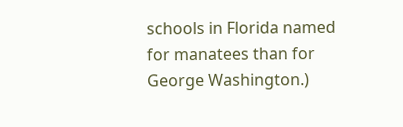schools in Florida named for manatees than for George Washington.)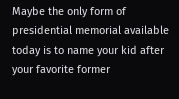Maybe the only form of presidential memorial available today is to name your kid after your favorite former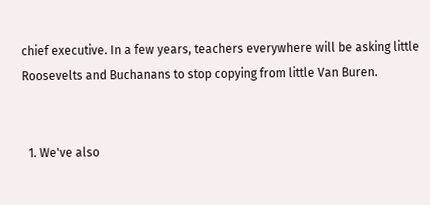chief executive. In a few years, teachers everywhere will be asking little Roosevelts and Buchanans to stop copying from little Van Buren.


  1. We've also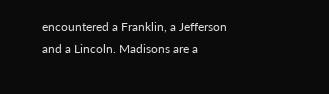encountered a Franklin, a Jefferson and a Lincoln. Madisons are a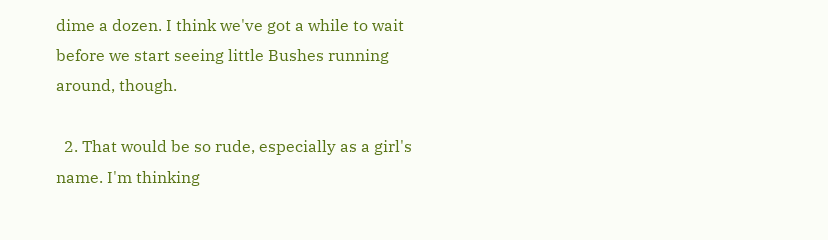dime a dozen. I think we've got a while to wait before we start seeing little Bushes running around, though.

  2. That would be so rude, especially as a girl's name. I'm thinking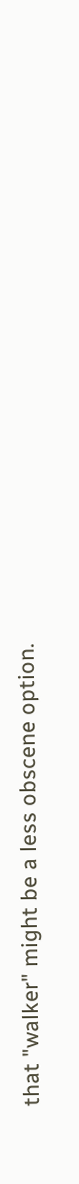that "walker" might be a less obscene option.